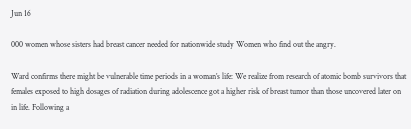Jun 16

000 women whose sisters had breast cancer needed for nationwide study Women who find out the angry.

Ward confirms there might be vulnerable time periods in a woman’s life: We realize from research of atomic bomb survivors that females exposed to high dosages of radiation during adolescence got a higher risk of breast tumor than those uncovered later on in life. Following a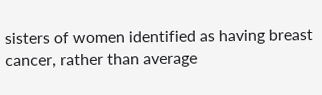sisters of women identified as having breast cancer, rather than average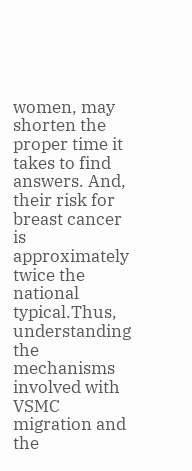women, may shorten the proper time it takes to find answers. And, their risk for breast cancer is approximately twice the national typical.Thus, understanding the mechanisms involved with VSMC migration and the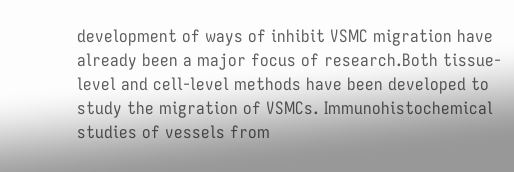development of ways of inhibit VSMC migration have already been a major focus of research.Both tissue-level and cell-level methods have been developed to study the migration of VSMCs. Immunohistochemical studies of vessels from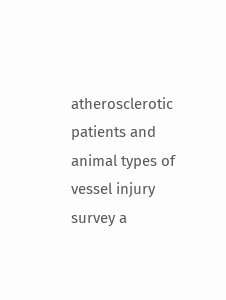atherosclerotic patients and animal types of vessel injury survey a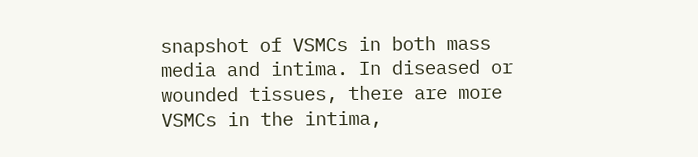snapshot of VSMCs in both mass media and intima. In diseased or wounded tissues, there are more VSMCs in the intima,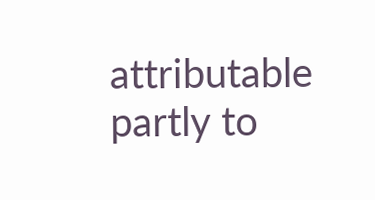attributable partly to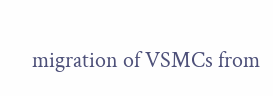migration of VSMCs from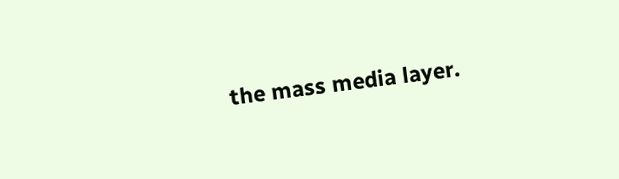the mass media layer.